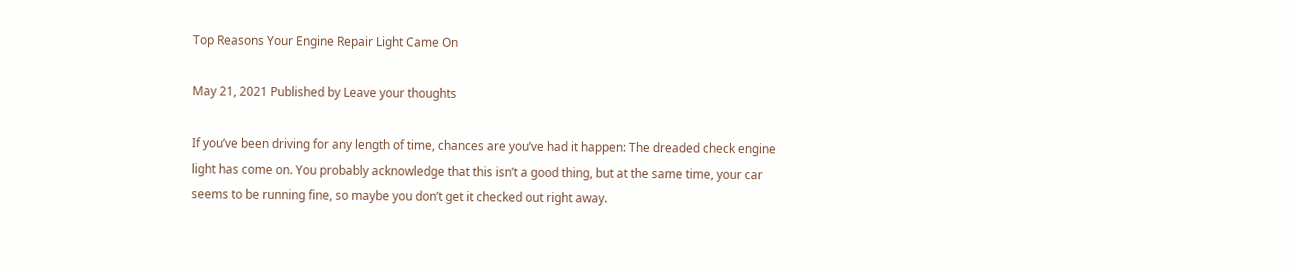Top Reasons Your Engine Repair Light Came On

May 21, 2021 Published by Leave your thoughts

If you’ve been driving for any length of time, chances are you’ve had it happen: The dreaded check engine light has come on. You probably acknowledge that this isn’t a good thing, but at the same time, your car seems to be running fine, so maybe you don’t get it checked out right away.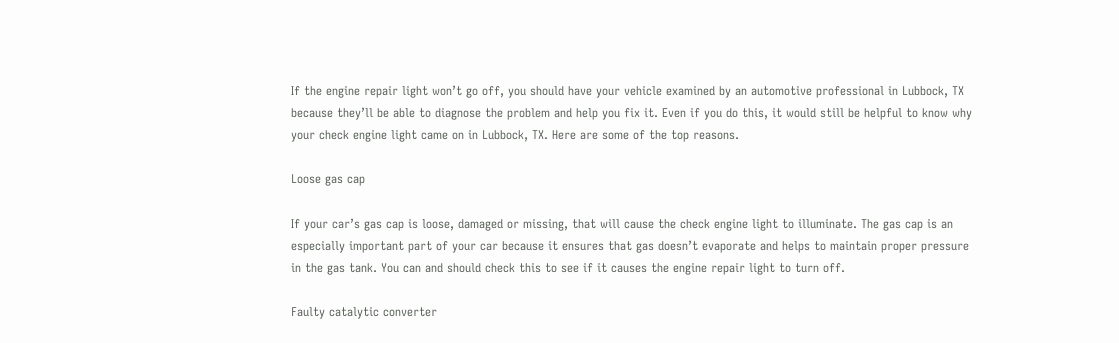If the engine repair light won’t go off, you should have your vehicle examined by an automotive professional in Lubbock, TX because they’ll be able to diagnose the problem and help you fix it. Even if you do this, it would still be helpful to know why your check engine light came on in Lubbock, TX. Here are some of the top reasons.

Loose gas cap

If your car’s gas cap is loose, damaged or missing, that will cause the check engine light to illuminate. The gas cap is an especially important part of your car because it ensures that gas doesn’t evaporate and helps to maintain proper pressure in the gas tank. You can and should check this to see if it causes the engine repair light to turn off.

Faulty catalytic converter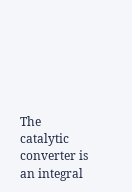The catalytic converter is an integral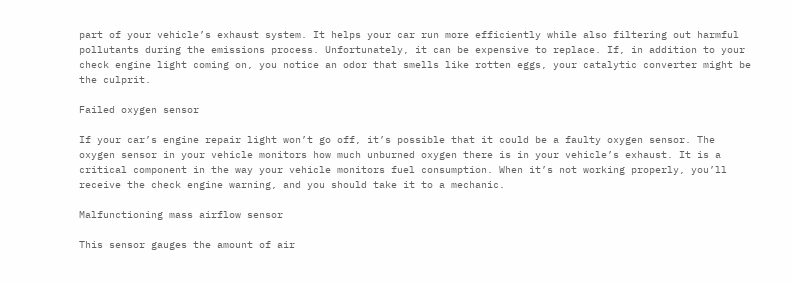part of your vehicle’s exhaust system. It helps your car run more efficiently while also filtering out harmful pollutants during the emissions process. Unfortunately, it can be expensive to replace. If, in addition to your check engine light coming on, you notice an odor that smells like rotten eggs, your catalytic converter might be the culprit.

Failed oxygen sensor

If your car’s engine repair light won’t go off, it’s possible that it could be a faulty oxygen sensor. The oxygen sensor in your vehicle monitors how much unburned oxygen there is in your vehicle’s exhaust. It is a critical component in the way your vehicle monitors fuel consumption. When it’s not working properly, you’ll receive the check engine warning, and you should take it to a mechanic.

Malfunctioning mass airflow sensor

This sensor gauges the amount of air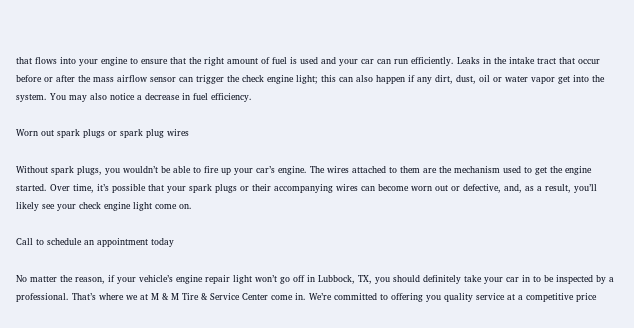that flows into your engine to ensure that the right amount of fuel is used and your car can run efficiently. Leaks in the intake tract that occur before or after the mass airflow sensor can trigger the check engine light; this can also happen if any dirt, dust, oil or water vapor get into the system. You may also notice a decrease in fuel efficiency.

Worn out spark plugs or spark plug wires

Without spark plugs, you wouldn’t be able to fire up your car’s engine. The wires attached to them are the mechanism used to get the engine started. Over time, it’s possible that your spark plugs or their accompanying wires can become worn out or defective, and, as a result, you’ll likely see your check engine light come on.

Call to schedule an appointment today

No matter the reason, if your vehicle’s engine repair light won’t go off in Lubbock, TX, you should definitely take your car in to be inspected by a professional. That’s where we at M & M Tire & Service Center come in. We’re committed to offering you quality service at a competitive price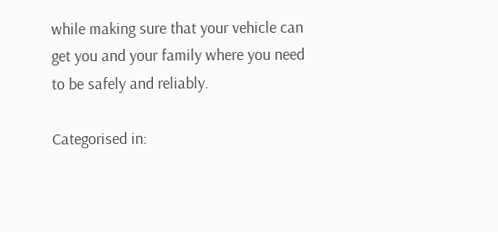while making sure that your vehicle can get you and your family where you need to be safely and reliably.

Categorised in: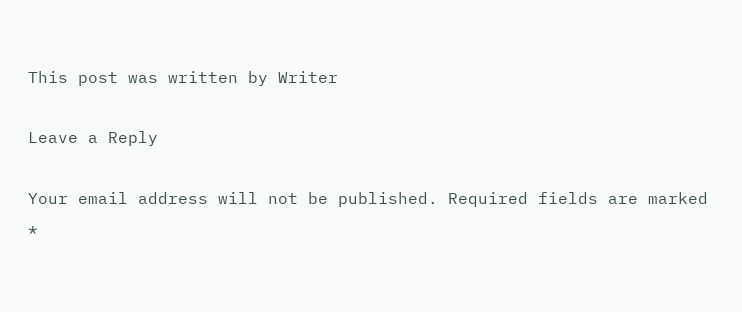This post was written by Writer

Leave a Reply

Your email address will not be published. Required fields are marked *